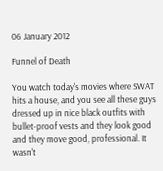06 January 2012

Funnel of Death

You watch today's movies where SWAT hits a house, and you see all these guys dressed up in nice black outfits with bullet-proof vests and they look good and they move good, professional. It wasn't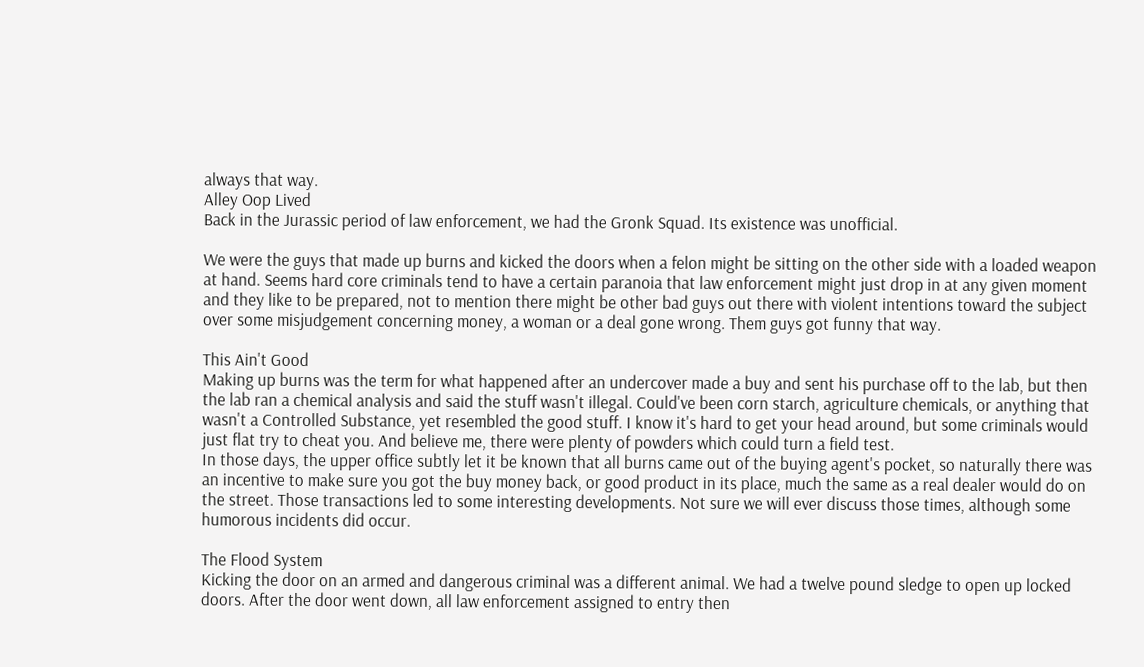always that way.
Alley Oop Lived
Back in the Jurassic period of law enforcement, we had the Gronk Squad. Its existence was unofficial.

We were the guys that made up burns and kicked the doors when a felon might be sitting on the other side with a loaded weapon at hand. Seems hard core criminals tend to have a certain paranoia that law enforcement might just drop in at any given moment and they like to be prepared, not to mention there might be other bad guys out there with violent intentions toward the subject over some misjudgement concerning money, a woman or a deal gone wrong. Them guys got funny that way.

This Ain't Good
Making up burns was the term for what happened after an undercover made a buy and sent his purchase off to the lab, but then the lab ran a chemical analysis and said the stuff wasn't illegal. Could've been corn starch, agriculture chemicals, or anything that wasn't a Controlled Substance, yet resembled the good stuff. I know it's hard to get your head around, but some criminals would just flat try to cheat you. And believe me, there were plenty of powders which could turn a field test.
In those days, the upper office subtly let it be known that all burns came out of the buying agent's pocket, so naturally there was an incentive to make sure you got the buy money back, or good product in its place, much the same as a real dealer would do on the street. Those transactions led to some interesting developments. Not sure we will ever discuss those times, although some humorous incidents did occur.

The Flood System
Kicking the door on an armed and dangerous criminal was a different animal. We had a twelve pound sledge to open up locked doors. After the door went down, all law enforcement assigned to entry then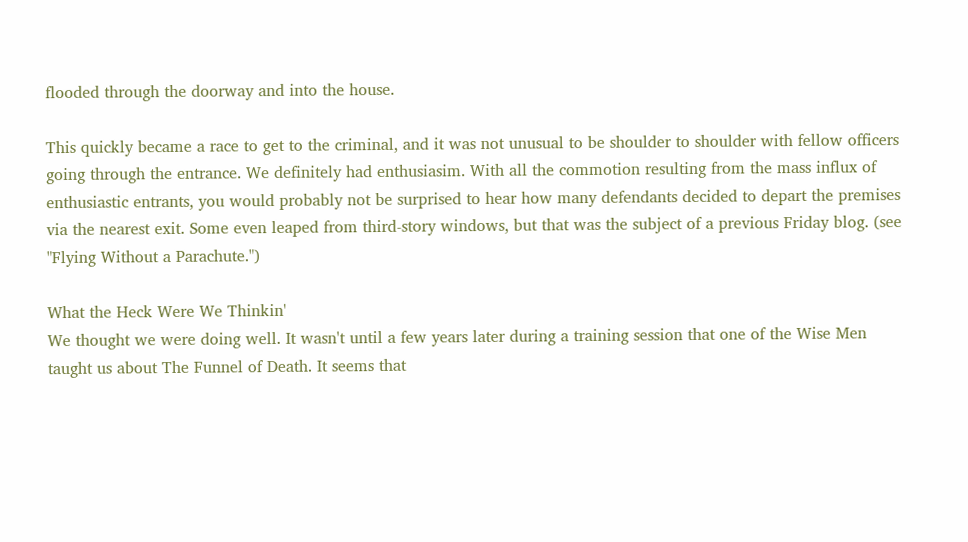flooded through the doorway and into the house.

This quickly became a race to get to the criminal, and it was not unusual to be shoulder to shoulder with fellow officers going through the entrance. We definitely had enthusiasim. With all the commotion resulting from the mass influx of enthusiastic entrants, you would probably not be surprised to hear how many defendants decided to depart the premises via the nearest exit. Some even leaped from third-story windows, but that was the subject of a previous Friday blog. (see "Flying Without a Parachute.")

What the Heck Were We Thinkin'
We thought we were doing well. It wasn't until a few years later during a training session that one of the Wise Men taught us about The Funnel of Death. It seems that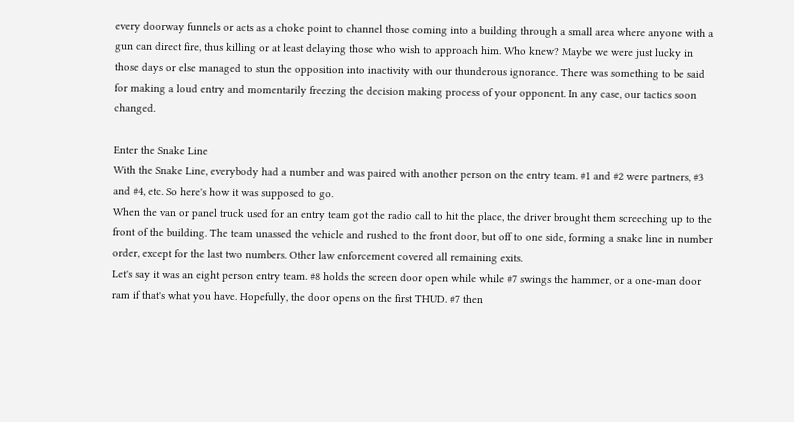every doorway funnels or acts as a choke point to channel those coming into a building through a small area where anyone with a gun can direct fire, thus killing or at least delaying those who wish to approach him. Who knew? Maybe we were just lucky in those days or else managed to stun the opposition into inactivity with our thunderous ignorance. There was something to be said for making a loud entry and momentarily freezing the decision making process of your opponent. In any case, our tactics soon changed.

Enter the Snake Line
With the Snake Line, everybody had a number and was paired with another person on the entry team. #1 and #2 were partners, #3 and #4, etc. So here's how it was supposed to go.
When the van or panel truck used for an entry team got the radio call to hit the place, the driver brought them screeching up to the front of the building. The team unassed the vehicle and rushed to the front door, but off to one side, forming a snake line in number order, except for the last two numbers. Other law enforcement covered all remaining exits.
Let's say it was an eight person entry team. #8 holds the screen door open while while #7 swings the hammer, or a one-man door ram if that's what you have. Hopefully, the door opens on the first THUD. #7 then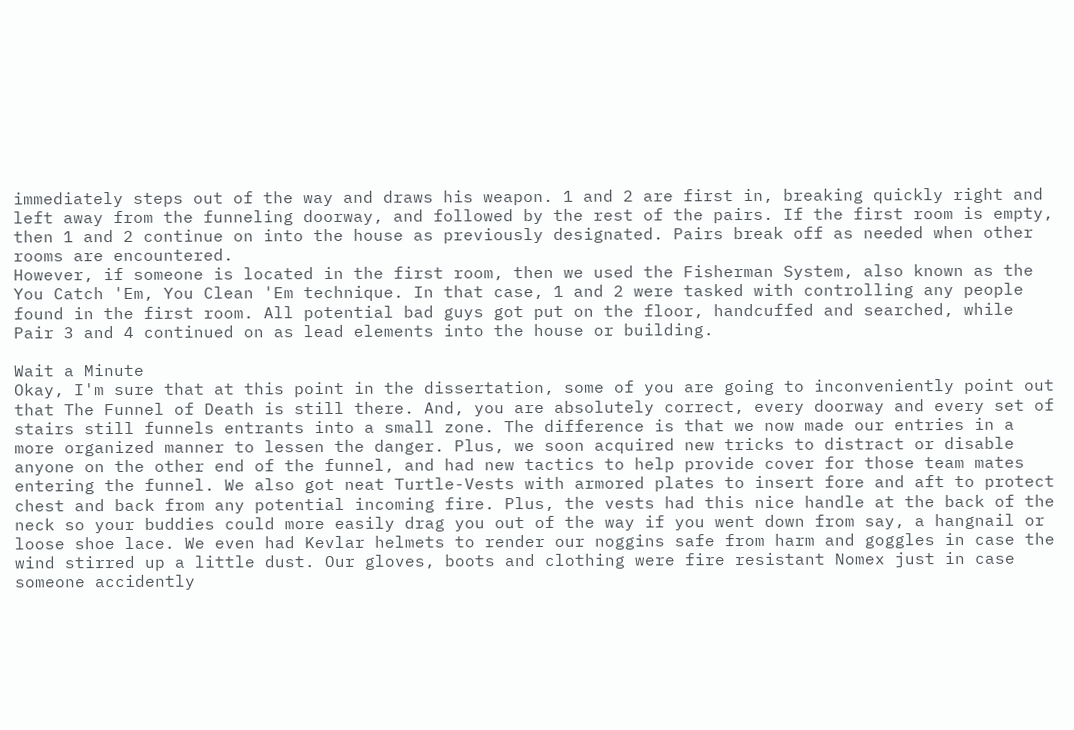immediately steps out of the way and draws his weapon. 1 and 2 are first in, breaking quickly right and left away from the funneling doorway, and followed by the rest of the pairs. If the first room is empty, then 1 and 2 continue on into the house as previously designated. Pairs break off as needed when other rooms are encountered.
However, if someone is located in the first room, then we used the Fisherman System, also known as the You Catch 'Em, You Clean 'Em technique. In that case, 1 and 2 were tasked with controlling any people found in the first room. All potential bad guys got put on the floor, handcuffed and searched, while Pair 3 and 4 continued on as lead elements into the house or building.

Wait a Minute
Okay, I'm sure that at this point in the dissertation, some of you are going to inconveniently point out that The Funnel of Death is still there. And, you are absolutely correct, every doorway and every set of stairs still funnels entrants into a small zone. The difference is that we now made our entries in a more organized manner to lessen the danger. Plus, we soon acquired new tricks to distract or disable anyone on the other end of the funnel, and had new tactics to help provide cover for those team mates entering the funnel. We also got neat Turtle-Vests with armored plates to insert fore and aft to protect chest and back from any potential incoming fire. Plus, the vests had this nice handle at the back of the neck so your buddies could more easily drag you out of the way if you went down from say, a hangnail or loose shoe lace. We even had Kevlar helmets to render our noggins safe from harm and goggles in case the wind stirred up a little dust. Our gloves, boots and clothing were fire resistant Nomex just in case someone accidently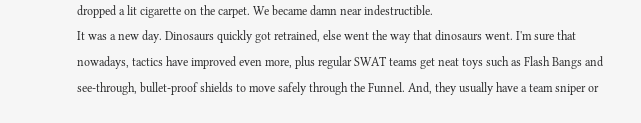dropped a lit cigarette on the carpet. We became damn near indestructible.
It was a new day. Dinosaurs quickly got retrained, else went the way that dinosaurs went. I'm sure that nowadays, tactics have improved even more, plus regular SWAT teams get neat toys such as Flash Bangs and see-through, bullet-proof shields to move safely through the Funnel. And, they usually have a team sniper or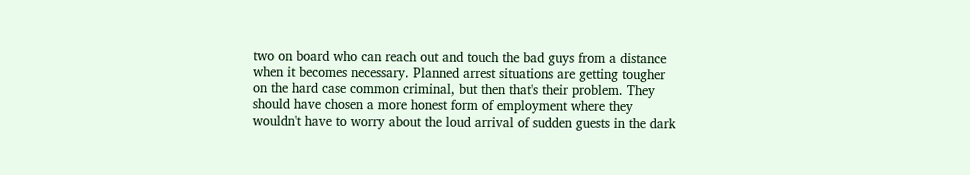two on board who can reach out and touch the bad guys from a distance when it becomes necessary. Planned arrest situations are getting tougher on the hard case common criminal, but then that's their problem. They should have chosen a more honest form of employment where they wouldn't have to worry about the loud arrival of sudden guests in the dark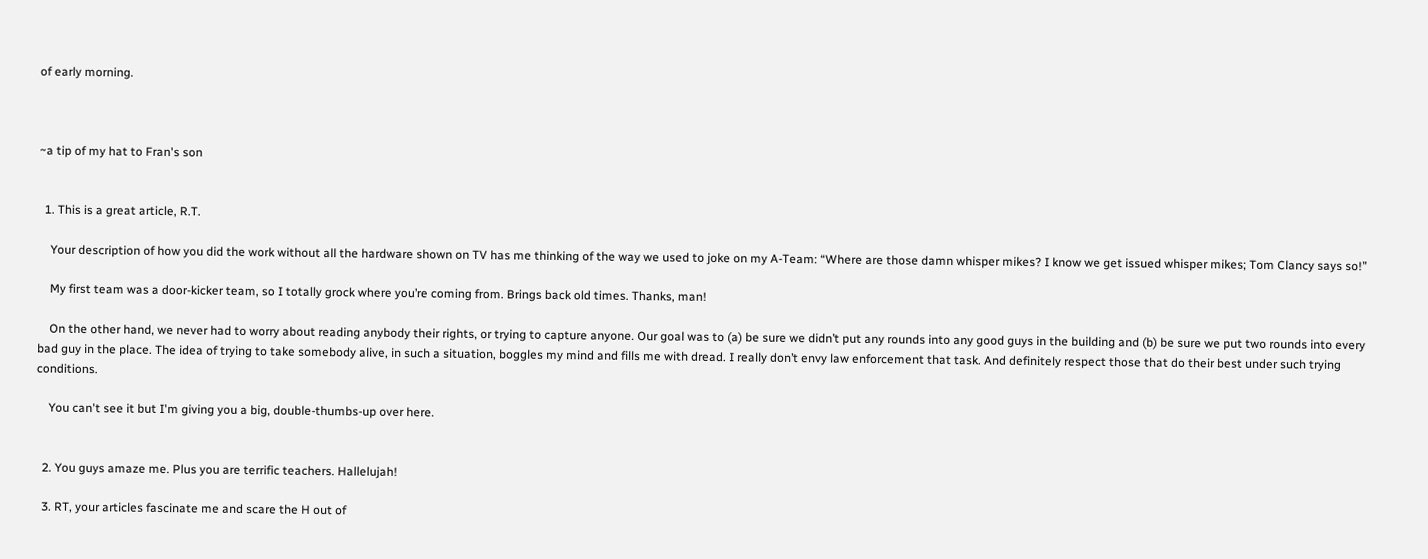of early morning.



~a tip of my hat to Fran's son


  1. This is a great article, R.T.

    Your description of how you did the work without all the hardware shown on TV has me thinking of the way we used to joke on my A-Team: “Where are those damn whisper mikes? I know we get issued whisper mikes; Tom Clancy says so!”

    My first team was a door-kicker team, so I totally grock where you’re coming from. Brings back old times. Thanks, man!

    On the other hand, we never had to worry about reading anybody their rights, or trying to capture anyone. Our goal was to (a) be sure we didn’t put any rounds into any good guys in the building and (b) be sure we put two rounds into every bad guy in the place. The idea of trying to take somebody alive, in such a situation, boggles my mind and fills me with dread. I really don’t envy law enforcement that task. And definitely respect those that do their best under such trying conditions.

    You can't see it but I'm giving you a big, double-thumbs-up over here.


  2. You guys amaze me. Plus you are terrific teachers. Hallelujah!

  3. RT, your articles fascinate me and scare the H out of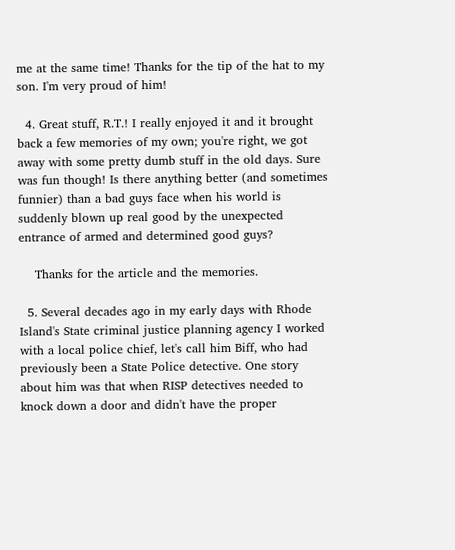me at the same time! Thanks for the tip of the hat to my son. I'm very proud of him!

  4. Great stuff, R.T.! I really enjoyed it and it brought back a few memories of my own; you're right, we got away with some pretty dumb stuff in the old days. Sure was fun though! Is there anything better (and sometimes funnier) than a bad guys face when his world is suddenly blown up real good by the unexpected entrance of armed and determined good guys?

    Thanks for the article and the memories.

  5. Several decades ago in my early days with Rhode Island's State criminal justice planning agency I worked with a local police chief, let's call him Biff, who had previously been a State Police detective. One story about him was that when RISP detectives needed to knock down a door and didn't have the proper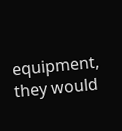equipment, they would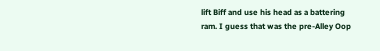lift Biff and use his head as a battering ram. I guess that was the pre-Alley Oop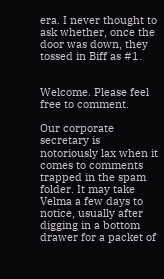era. I never thought to ask whether, once the door was down, they tossed in Biff as #1.


Welcome. Please feel free to comment.

Our corporate secretary is notoriously lax when it comes to comments trapped in the spam folder. It may take Velma a few days to notice, usually after digging in a bottom drawer for a packet of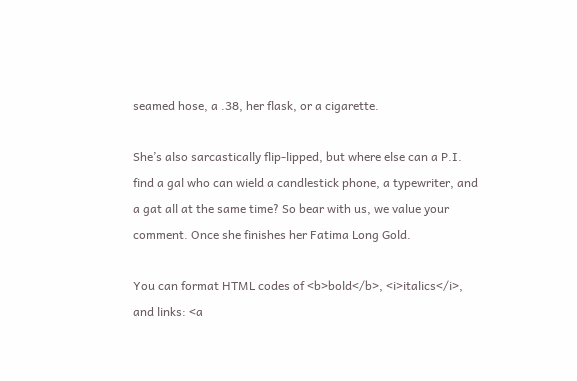seamed hose, a .38, her flask, or a cigarette.

She’s also sarcastically flip-lipped, but where else can a P.I. find a gal who can wield a candlestick phone, a typewriter, and a gat all at the same time? So bear with us, we value your comment. Once she finishes her Fatima Long Gold.

You can format HTML codes of <b>bold</b>, <i>italics</i>, and links: <a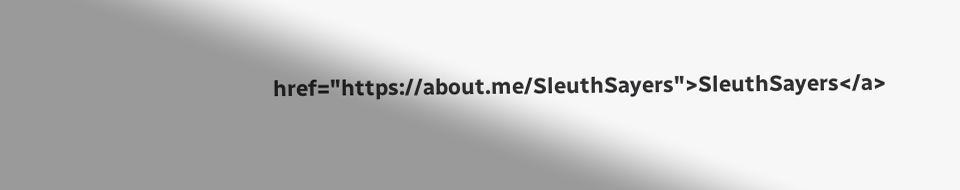href="https://about.me/SleuthSayers">SleuthSayers</a>